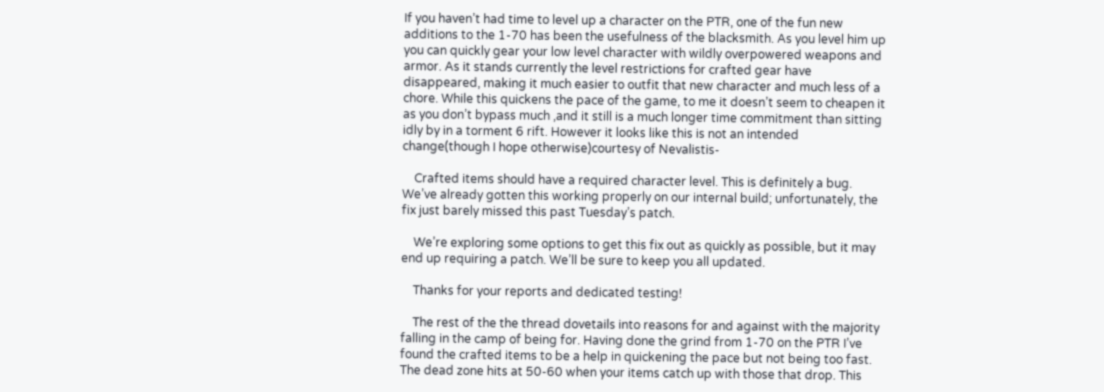If you haven’t had time to level up a character on the PTR, one of the fun new additions to the 1-70 has been the usefulness of the blacksmith. As you level him up you can quickly gear your low level character with wildly overpowered weapons and armor. As it stands currently the level restrictions for crafted gear have disappeared, making it much easier to outfit that new character and much less of a chore. While this quickens the pace of the game, to me it doesn’t seem to cheapen it as you don’t bypass much ,and it still is a much longer time commitment than sitting idly by in a torment 6 rift. However it looks like this is not an intended change(though I hope otherwise)courtesy of Nevalistis-

    Crafted items should have a required character level. This is definitely a bug. We’ve already gotten this working properly on our internal build; unfortunately, the fix just barely missed this past Tuesday’s patch.

    We’re exploring some options to get this fix out as quickly as possible, but it may end up requiring a patch. We’ll be sure to keep you all updated.

    Thanks for your reports and dedicated testing!

    The rest of the the thread dovetails into reasons for and against with the majority falling in the camp of being for. Having done the grind from 1-70 on the PTR I’ve found the crafted items to be a help in quickening the pace but not being too fast. The dead zone hits at 50-60 when your items catch up with those that drop. This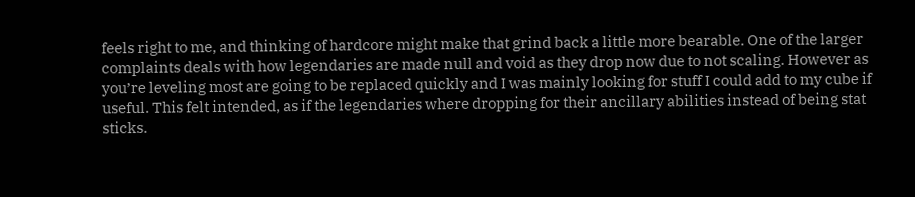feels right to me, and thinking of hardcore might make that grind back a little more bearable. One of the larger complaints deals with how legendaries are made null and void as they drop now due to not scaling. However as you’re leveling most are going to be replaced quickly and I was mainly looking for stuff I could add to my cube if useful. This felt intended, as if the legendaries where dropping for their ancillary abilities instead of being stat sticks.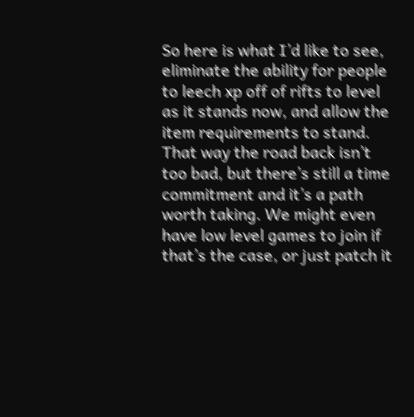So here is what I’d like to see, eliminate the ability for people to leech xp off of rifts to level as it stands now, and allow the item requirements to stand. That way the road back isn’t too bad, but there’s still a time commitment and it’s a path worth taking. We might even have low level games to join if that’s the case, or just patch it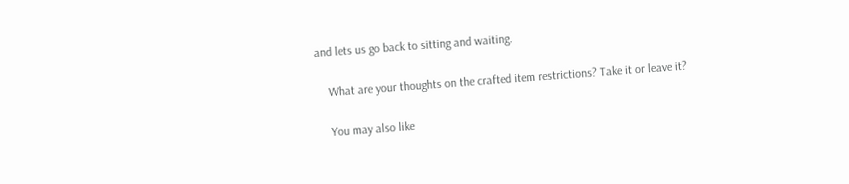and lets us go back to sitting and waiting.

    What are your thoughts on the crafted item restrictions? Take it or leave it?

    You may also like